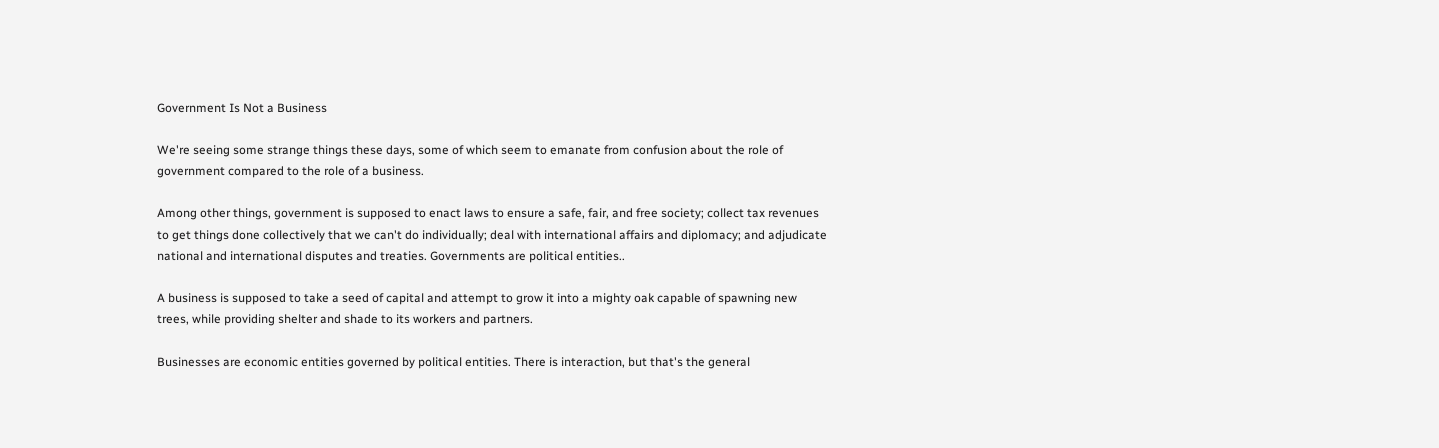Government Is Not a Business

We're seeing some strange things these days, some of which seem to emanate from confusion about the role of government compared to the role of a business.

Among other things, government is supposed to enact laws to ensure a safe, fair, and free society; collect tax revenues to get things done collectively that we can't do individually; deal with international affairs and diplomacy; and adjudicate national and international disputes and treaties. Governments are political entities..

A business is supposed to take a seed of capital and attempt to grow it into a mighty oak capable of spawning new trees, while providing shelter and shade to its workers and partners.

Businesses are economic entities governed by political entities. There is interaction, but that's the general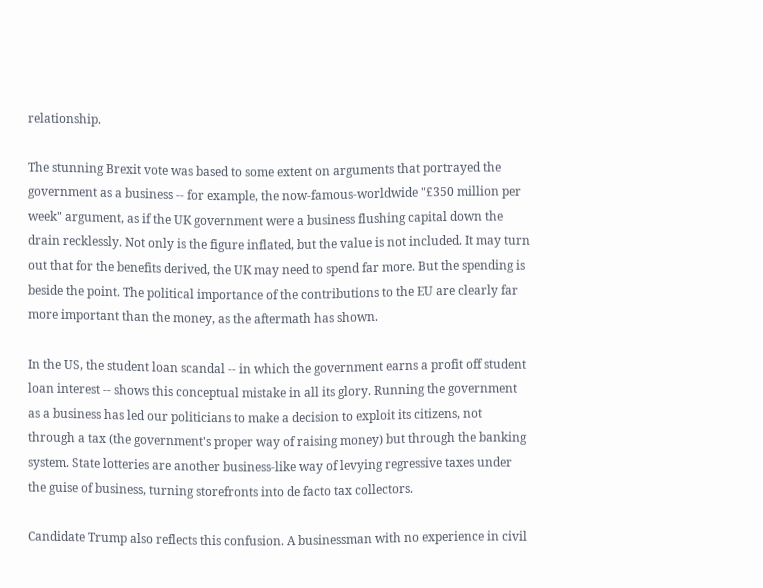relationship.

The stunning Brexit vote was based to some extent on arguments that portrayed the government as a business -- for example, the now-famous-worldwide "£350 million per week" argument, as if the UK government were a business flushing capital down the drain recklessly. Not only is the figure inflated, but the value is not included. It may turn out that for the benefits derived, the UK may need to spend far more. But the spending is beside the point. The political importance of the contributions to the EU are clearly far more important than the money, as the aftermath has shown.

In the US, the student loan scandal -- in which the government earns a profit off student loan interest -- shows this conceptual mistake in all its glory. Running the government as a business has led our politicians to make a decision to exploit its citizens, not through a tax (the government's proper way of raising money) but through the banking system. State lotteries are another business-like way of levying regressive taxes under the guise of business, turning storefronts into de facto tax collectors.

Candidate Trump also reflects this confusion. A businessman with no experience in civil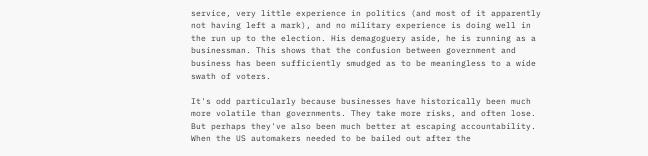service, very little experience in politics (and most of it apparently not having left a mark), and no military experience is doing well in the run up to the election. His demagoguery aside, he is running as a businessman. This shows that the confusion between government and business has been sufficiently smudged as to be meaningless to a wide swath of voters.

It's odd particularly because businesses have historically been much more volatile than governments. They take more risks, and often lose. But perhaps they've also been much better at escaping accountability. When the US automakers needed to be bailed out after the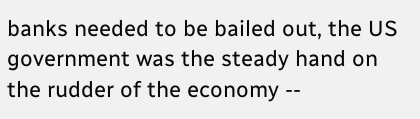banks needed to be bailed out, the US government was the steady hand on the rudder of the economy --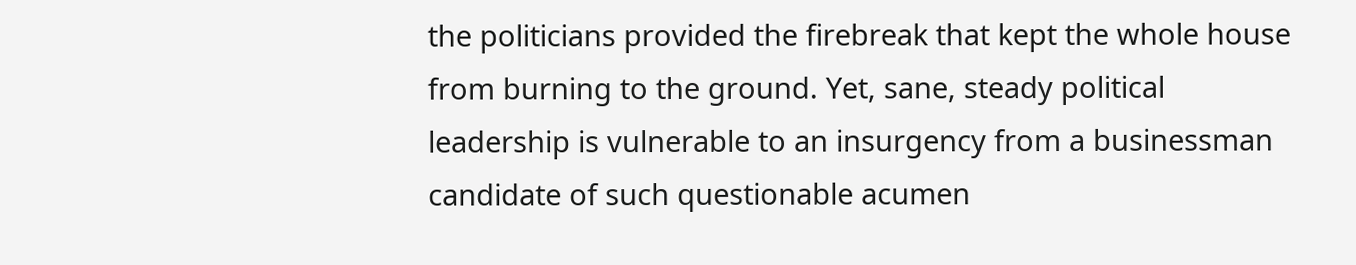the politicians provided the firebreak that kept the whole house from burning to the ground. Yet, sane, steady political leadership is vulnerable to an insurgency from a businessman candidate of such questionable acumen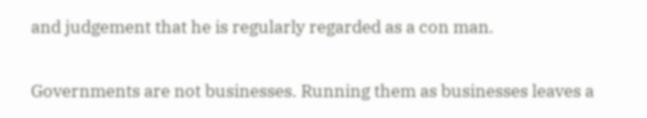and judgement that he is regularly regarded as a con man.

Governments are not businesses. Running them as businesses leaves a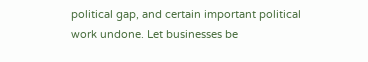political gap, and certain important political work undone. Let businesses be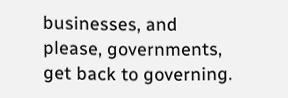businesses, and please, governments, get back to governing.